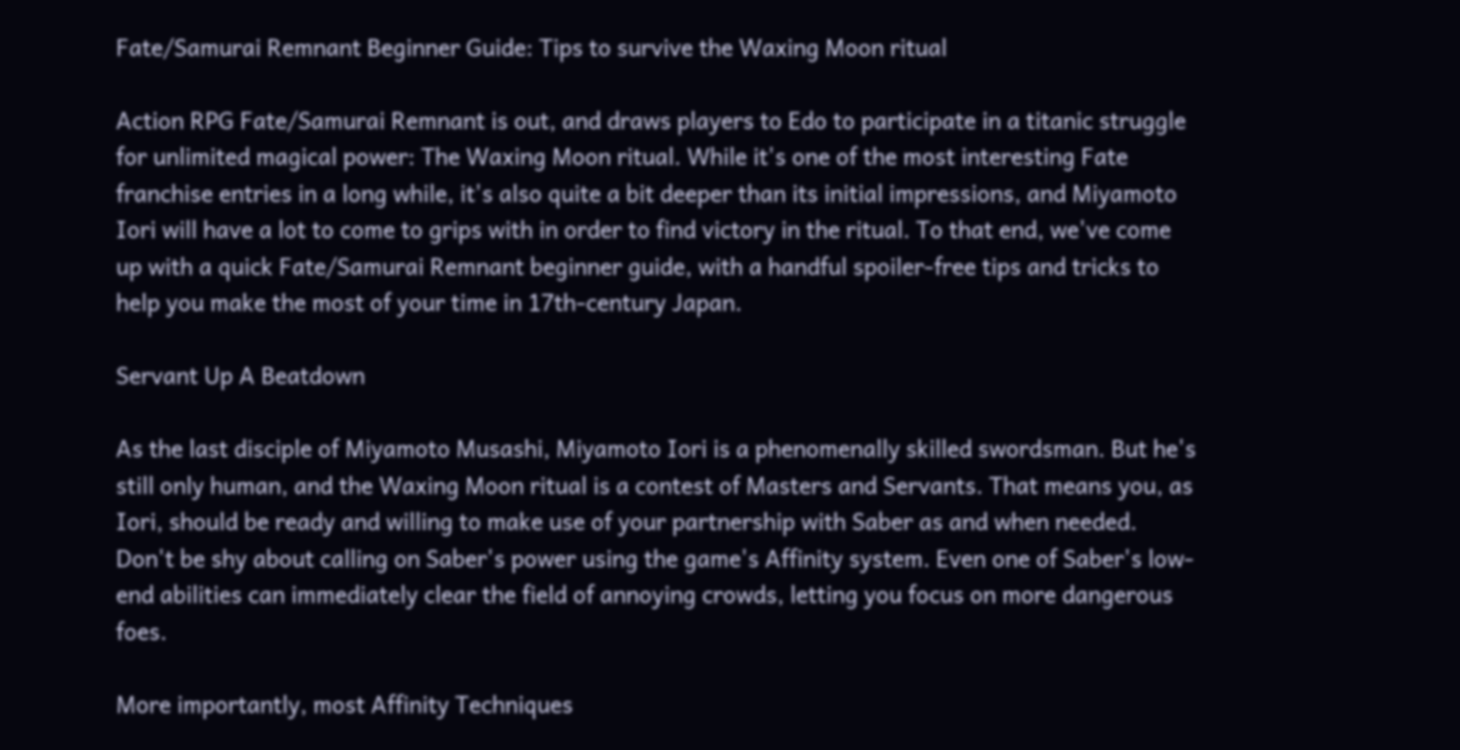Fate/Samurai Remnant Beginner Guide: Tips to survive the Waxing Moon ritual

Action RPG Fate/Samurai Remnant is out, and draws players to Edo to participate in a titanic struggle for unlimited magical power: The Waxing Moon ritual. While it's one of the most interesting Fate franchise entries in a long while, it's also quite a bit deeper than its initial impressions, and Miyamoto Iori will have a lot to come to grips with in order to find victory in the ritual. To that end, we've come up with a quick Fate/Samurai Remnant beginner guide, with a handful spoiler-free tips and tricks to help you make the most of your time in 17th-century Japan.

Servant Up A Beatdown

As the last disciple of Miyamoto Musashi, Miyamoto Iori is a phenomenally skilled swordsman. But he's still only human, and the Waxing Moon ritual is a contest of Masters and Servants. That means you, as Iori, should be ready and willing to make use of your partnership with Saber as and when needed. Don't be shy about calling on Saber's power using the game's Affinity system. Even one of Saber's low-end abilities can immediately clear the field of annoying crowds, letting you focus on more dangerous foes.

More importantly, most Affinity Techniques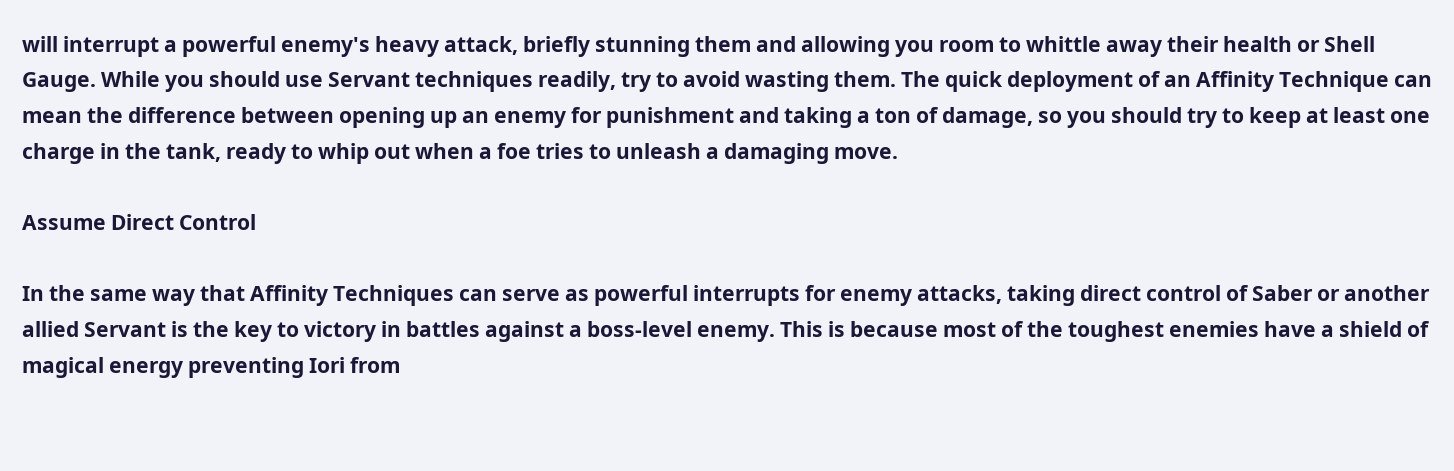will interrupt a powerful enemy's heavy attack, briefly stunning them and allowing you room to whittle away their health or Shell Gauge. While you should use Servant techniques readily, try to avoid wasting them. The quick deployment of an Affinity Technique can mean the difference between opening up an enemy for punishment and taking a ton of damage, so you should try to keep at least one charge in the tank, ready to whip out when a foe tries to unleash a damaging move.

Assume Direct Control

In the same way that Affinity Techniques can serve as powerful interrupts for enemy attacks, taking direct control of Saber or another allied Servant is the key to victory in battles against a boss-level enemy. This is because most of the toughest enemies have a shield of magical energy preventing Iori from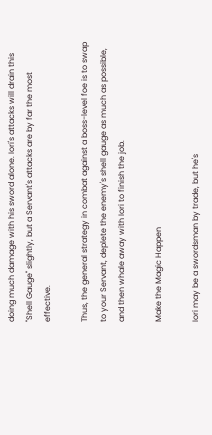doing much damage with his sword alone. Iori's attacks will drain this "Shell Gauge" slightly, but a Servant's attacks are by far the most effective.

Thus, the general strategy in combat against a boss-level foe is to swap to your Servant, deplete the enemy's shell gauge as much as possible, and then whale away with Iori to finish the job.

Make the Magic Happen

Iori may be a swordsman by trade, but he's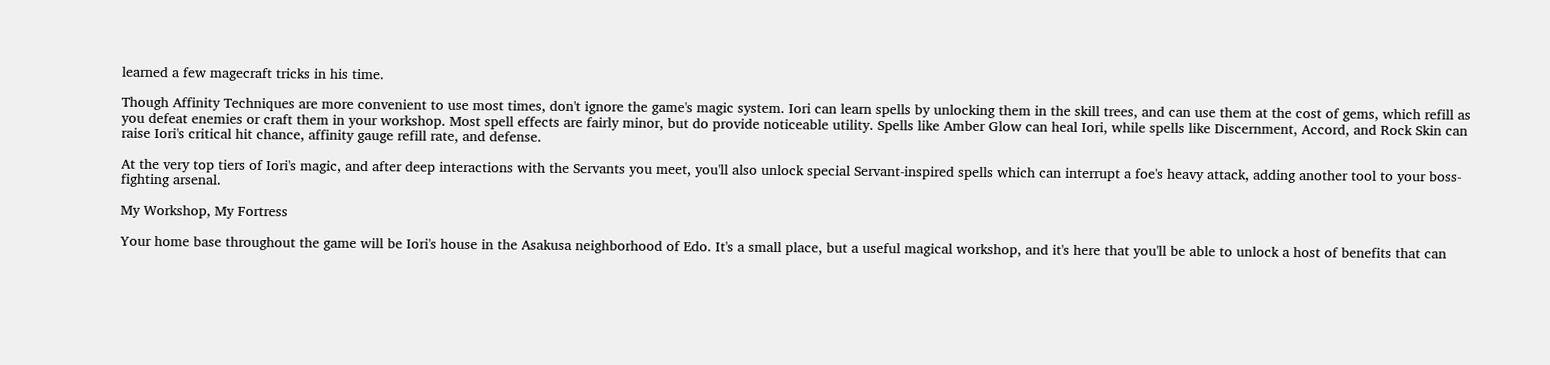learned a few magecraft tricks in his time.

Though Affinity Techniques are more convenient to use most times, don't ignore the game's magic system. Iori can learn spells by unlocking them in the skill trees, and can use them at the cost of gems, which refill as you defeat enemies or craft them in your workshop. Most spell effects are fairly minor, but do provide noticeable utility. Spells like Amber Glow can heal Iori, while spells like Discernment, Accord, and Rock Skin can raise Iori's critical hit chance, affinity gauge refill rate, and defense.

At the very top tiers of Iori's magic, and after deep interactions with the Servants you meet, you'll also unlock special Servant-inspired spells which can interrupt a foe's heavy attack, adding another tool to your boss-fighting arsenal.

My Workshop, My Fortress

Your home base throughout the game will be Iori's house in the Asakusa neighborhood of Edo. It's a small place, but a useful magical workshop, and it's here that you'll be able to unlock a host of benefits that can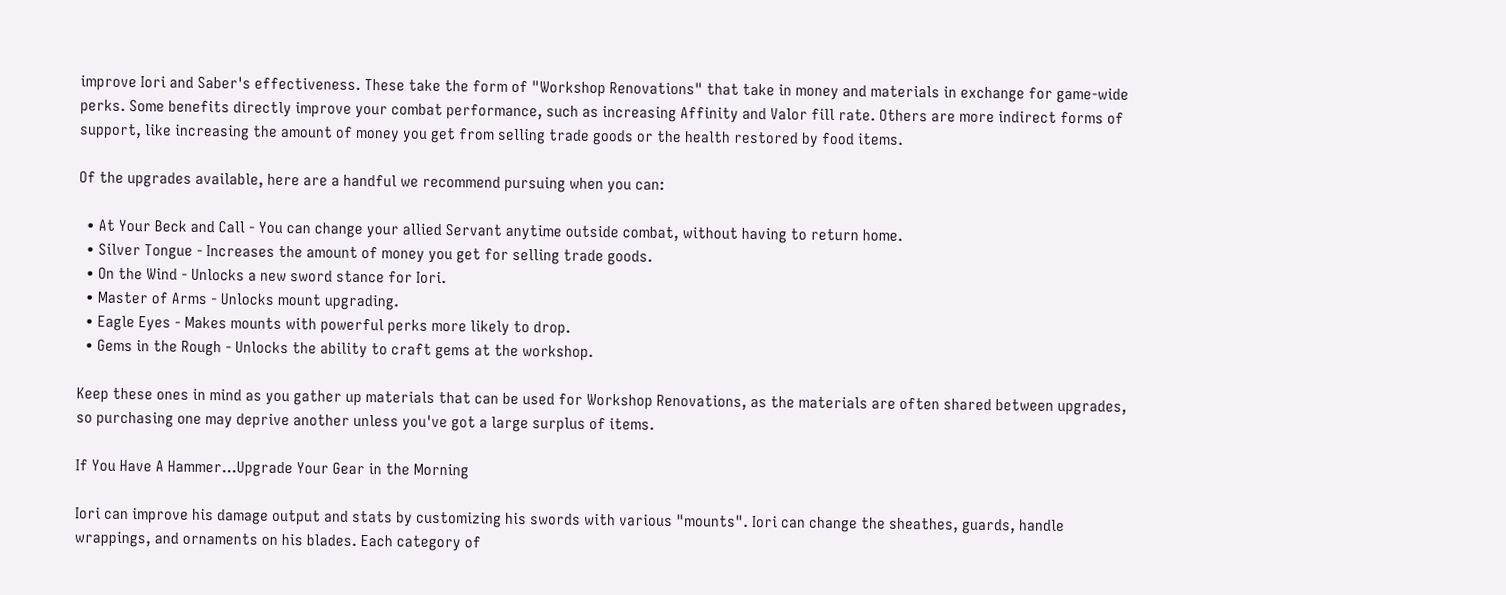improve Iori and Saber's effectiveness. These take the form of "Workshop Renovations" that take in money and materials in exchange for game-wide perks. Some benefits directly improve your combat performance, such as increasing Affinity and Valor fill rate. Others are more indirect forms of support, like increasing the amount of money you get from selling trade goods or the health restored by food items.

Of the upgrades available, here are a handful we recommend pursuing when you can:

  • At Your Beck and Call - You can change your allied Servant anytime outside combat, without having to return home.
  • Silver Tongue - Increases the amount of money you get for selling trade goods.
  • On the Wind - Unlocks a new sword stance for Iori.
  • Master of Arms - Unlocks mount upgrading.
  • Eagle Eyes - Makes mounts with powerful perks more likely to drop.
  • Gems in the Rough - Unlocks the ability to craft gems at the workshop.

Keep these ones in mind as you gather up materials that can be used for Workshop Renovations, as the materials are often shared between upgrades, so purchasing one may deprive another unless you've got a large surplus of items.

If You Have A Hammer...Upgrade Your Gear in the Morning

Iori can improve his damage output and stats by customizing his swords with various "mounts". Iori can change the sheathes, guards, handle wrappings, and ornaments on his blades. Each category of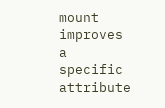mount improves a specific attribute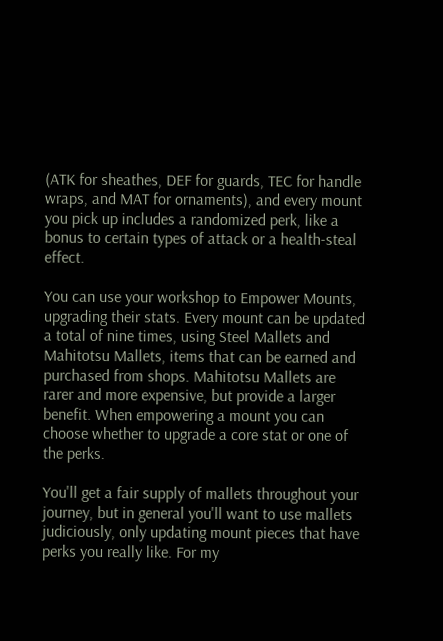(ATK for sheathes, DEF for guards, TEC for handle wraps, and MAT for ornaments), and every mount you pick up includes a randomized perk, like a bonus to certain types of attack or a health-steal effect.

You can use your workshop to Empower Mounts, upgrading their stats. Every mount can be updated a total of nine times, using Steel Mallets and Mahitotsu Mallets, items that can be earned and purchased from shops. Mahitotsu Mallets are rarer and more expensive, but provide a larger benefit. When empowering a mount you can choose whether to upgrade a core stat or one of the perks.

You'll get a fair supply of mallets throughout your journey, but in general you'll want to use mallets judiciously, only updating mount pieces that have perks you really like. For my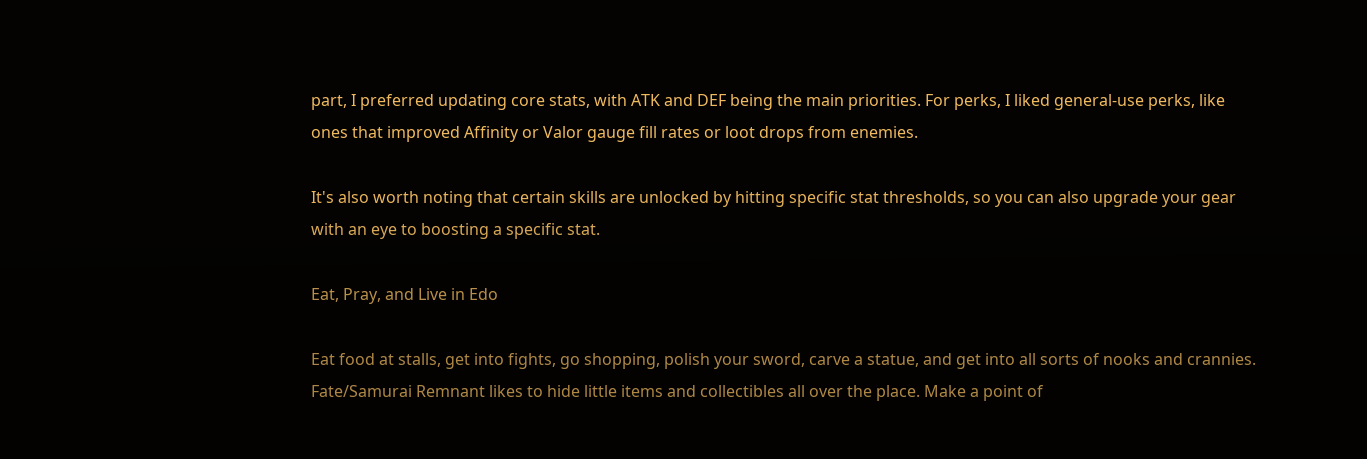part, I preferred updating core stats, with ATK and DEF being the main priorities. For perks, I liked general-use perks, like ones that improved Affinity or Valor gauge fill rates or loot drops from enemies.

It's also worth noting that certain skills are unlocked by hitting specific stat thresholds, so you can also upgrade your gear with an eye to boosting a specific stat.

Eat, Pray, and Live in Edo

Eat food at stalls, get into fights, go shopping, polish your sword, carve a statue, and get into all sorts of nooks and crannies. Fate/Samurai Remnant likes to hide little items and collectibles all over the place. Make a point of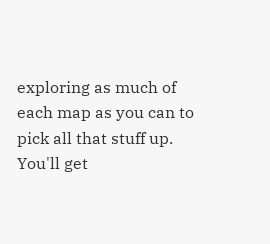exploring as much of each map as you can to pick all that stuff up. You'll get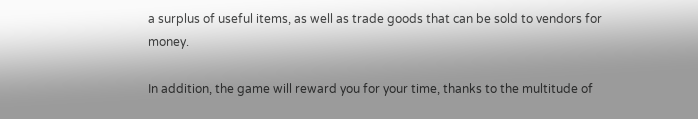a surplus of useful items, as well as trade goods that can be sold to vendors for money.

In addition, the game will reward you for your time, thanks to the multitude of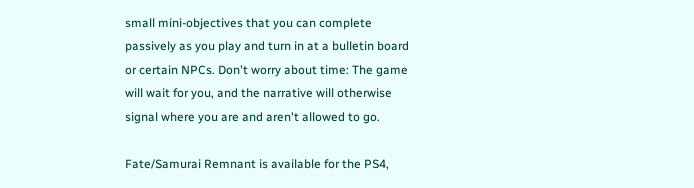small mini-objectives that you can complete passively as you play and turn in at a bulletin board or certain NPCs. Don't worry about time: The game will wait for you, and the narrative will otherwise signal where you are and aren't allowed to go.

Fate/Samurai Remnant is available for the PS4,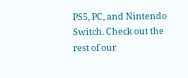PS5, PC, and Nintendo Switch. Check out the rest of our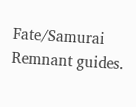Fate/Samurai Remnant guides.